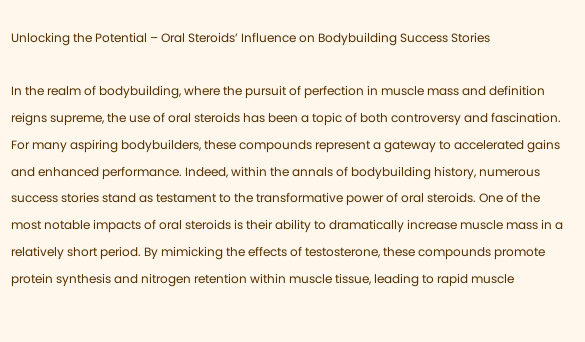Unlocking the Potential – Oral Steroids’ Influence on Bodybuilding Success Stories

In the realm of bodybuilding, where the pursuit of perfection in muscle mass and definition reigns supreme, the use of oral steroids has been a topic of both controversy and fascination. For many aspiring bodybuilders, these compounds represent a gateway to accelerated gains and enhanced performance. Indeed, within the annals of bodybuilding history, numerous success stories stand as testament to the transformative power of oral steroids. One of the most notable impacts of oral steroids is their ability to dramatically increase muscle mass in a relatively short period. By mimicking the effects of testosterone, these compounds promote protein synthesis and nitrogen retention within muscle tissue, leading to rapid muscle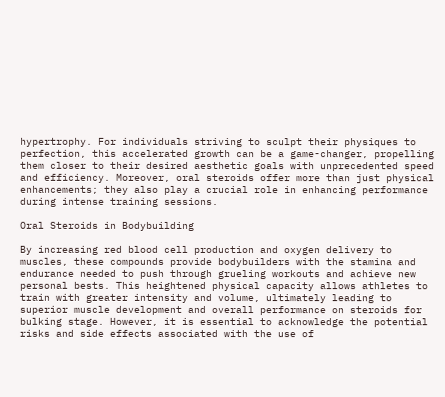hypertrophy. For individuals striving to sculpt their physiques to perfection, this accelerated growth can be a game-changer, propelling them closer to their desired aesthetic goals with unprecedented speed and efficiency. Moreover, oral steroids offer more than just physical enhancements; they also play a crucial role in enhancing performance during intense training sessions.

Oral Steroids in Bodybuilding

By increasing red blood cell production and oxygen delivery to muscles, these compounds provide bodybuilders with the stamina and endurance needed to push through grueling workouts and achieve new personal bests. This heightened physical capacity allows athletes to train with greater intensity and volume, ultimately leading to superior muscle development and overall performance on steroids for bulking stage. However, it is essential to acknowledge the potential risks and side effects associated with the use of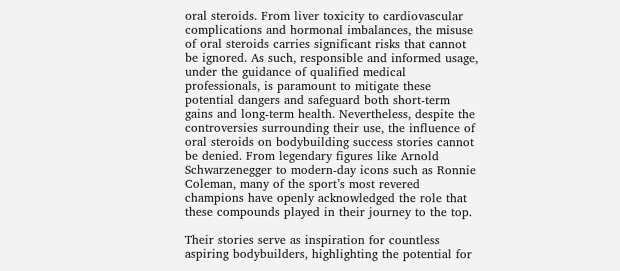oral steroids. From liver toxicity to cardiovascular complications and hormonal imbalances, the misuse of oral steroids carries significant risks that cannot be ignored. As such, responsible and informed usage, under the guidance of qualified medical professionals, is paramount to mitigate these potential dangers and safeguard both short-term gains and long-term health. Nevertheless, despite the controversies surrounding their use, the influence of oral steroids on bodybuilding success stories cannot be denied. From legendary figures like Arnold Schwarzenegger to modern-day icons such as Ronnie Coleman, many of the sport’s most revered champions have openly acknowledged the role that these compounds played in their journey to the top.

Their stories serve as inspiration for countless aspiring bodybuilders, highlighting the potential for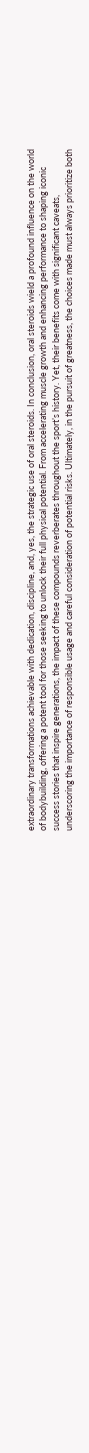extraordinary transformations achievable with dedication, discipline, and, yes, the strategic use of oral steroids. In conclusion, oral steroids wield a profound influence on the world of bodybuilding, offering a potent tool for those seeking to unlock their full physical potential. From accelerating muscle growth and enhancing performance to shaping iconic success stories that inspire generations, the impact of these compounds reverberates throughout the sport’s history. Yet, their benefits come with significant caveats, underscoring the importance of responsible usage and careful consideration of potential risks. Ultimately, in the pursuit of greatness, the choices made must always prioritize both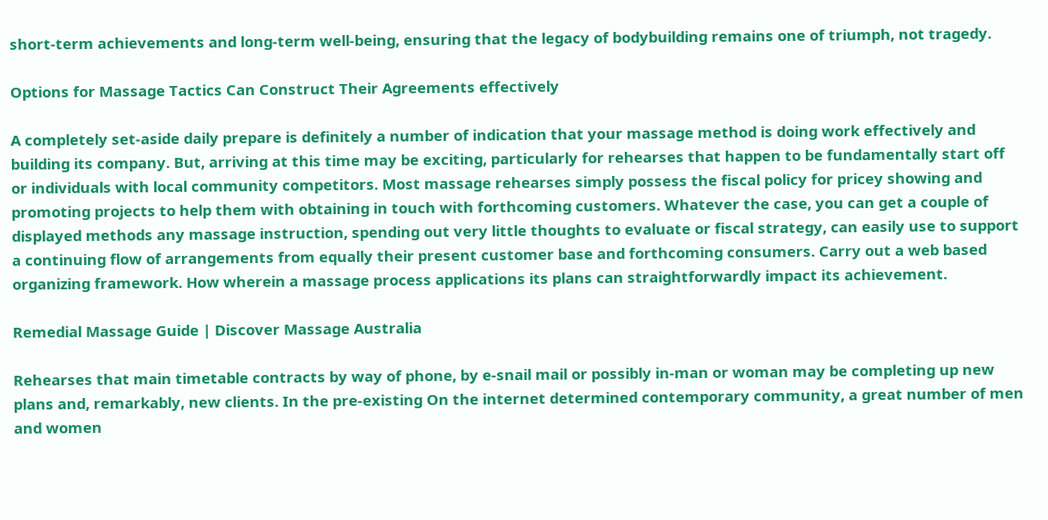short-term achievements and long-term well-being, ensuring that the legacy of bodybuilding remains one of triumph, not tragedy.

Options for Massage Tactics Can Construct Their Agreements effectively

A completely set-aside daily prepare is definitely a number of indication that your massage method is doing work effectively and building its company. But, arriving at this time may be exciting, particularly for rehearses that happen to be fundamentally start off or individuals with local community competitors. Most massage rehearses simply possess the fiscal policy for pricey showing and promoting projects to help them with obtaining in touch with forthcoming customers. Whatever the case, you can get a couple of displayed methods any massage instruction, spending out very little thoughts to evaluate or fiscal strategy, can easily use to support a continuing flow of arrangements from equally their present customer base and forthcoming consumers. Carry out a web based organizing framework. How wherein a massage process applications its plans can straightforwardly impact its achievement.

Remedial Massage Guide | Discover Massage Australia

Rehearses that main timetable contracts by way of phone, by e-snail mail or possibly in-man or woman may be completing up new plans and, remarkably, new clients. In the pre-existing On the internet determined contemporary community, a great number of men and women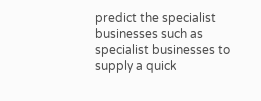predict the specialist businesses such as specialist businesses to supply a quick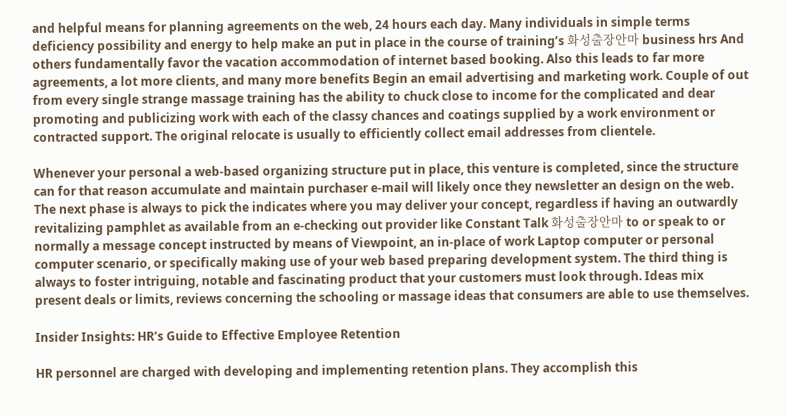and helpful means for planning agreements on the web, 24 hours each day. Many individuals in simple terms deficiency possibility and energy to help make an put in place in the course of training’s 화성출장안마 business hrs And others fundamentally favor the vacation accommodation of internet based booking. Also this leads to far more agreements, a lot more clients, and many more benefits Begin an email advertising and marketing work. Couple of out from every single strange massage training has the ability to chuck close to income for the complicated and dear promoting and publicizing work with each of the classy chances and coatings supplied by a work environment or contracted support. The original relocate is usually to efficiently collect email addresses from clientele.

Whenever your personal a web-based organizing structure put in place, this venture is completed, since the structure can for that reason accumulate and maintain purchaser e-mail will likely once they newsletter an design on the web. The next phase is always to pick the indicates where you may deliver your concept, regardless if having an outwardly revitalizing pamphlet as available from an e-checking out provider like Constant Talk 화성출장안마 to or speak to or normally a message concept instructed by means of Viewpoint, an in-place of work Laptop computer or personal computer scenario, or specifically making use of your web based preparing development system. The third thing is always to foster intriguing, notable and fascinating product that your customers must look through. Ideas mix present deals or limits, reviews concerning the schooling or massage ideas that consumers are able to use themselves.

Insider Insights: HR’s Guide to Effective Employee Retention

HR personnel are charged with developing and implementing retention plans. They accomplish this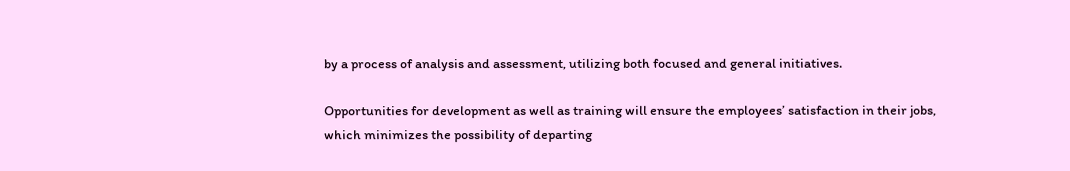by a process of analysis and assessment, utilizing both focused and general initiatives.

Opportunities for development as well as training will ensure the employees’ satisfaction in their jobs, which minimizes the possibility of departing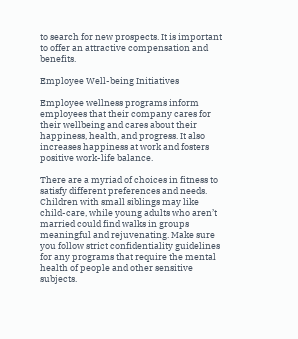to search for new prospects. It is important to offer an attractive compensation and benefits.

Employee Well-being Initiatives

Employee wellness programs inform employees that their company cares for their wellbeing and cares about their happiness, health, and progress. It also increases happiness at work and fosters positive work-life balance.

There are a myriad of choices in fitness to satisfy different preferences and needs. Children with small siblings may like child-care, while young adults who aren’t married could find walks in groups meaningful and rejuvenating. Make sure you follow strict confidentiality guidelines for any programs that require the mental health of people and other sensitive subjects.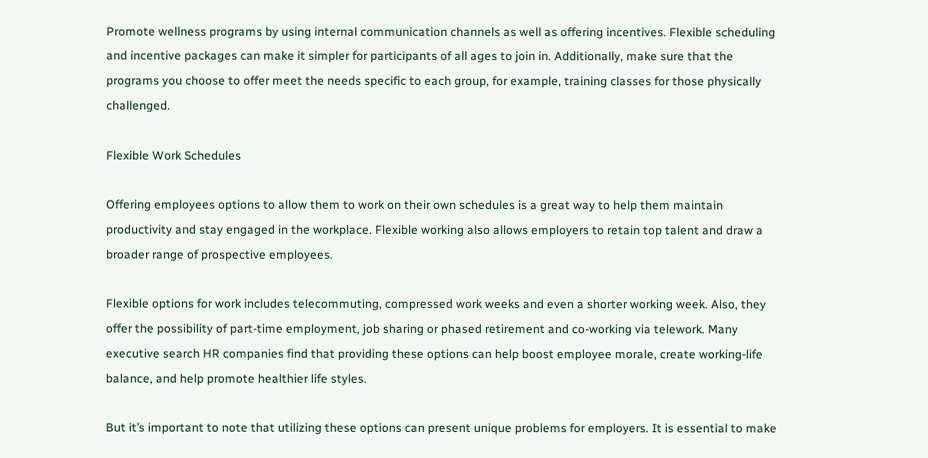Promote wellness programs by using internal communication channels as well as offering incentives. Flexible scheduling and incentive packages can make it simpler for participants of all ages to join in. Additionally, make sure that the programs you choose to offer meet the needs specific to each group, for example, training classes for those physically challenged.

Flexible Work Schedules

Offering employees options to allow them to work on their own schedules is a great way to help them maintain productivity and stay engaged in the workplace. Flexible working also allows employers to retain top talent and draw a broader range of prospective employees.

Flexible options for work includes telecommuting, compressed work weeks and even a shorter working week. Also, they offer the possibility of part-time employment, job sharing or phased retirement and co-working via telework. Many executive search HR companies find that providing these options can help boost employee morale, create working-life balance, and help promote healthier life styles.

But it’s important to note that utilizing these options can present unique problems for employers. It is essential to make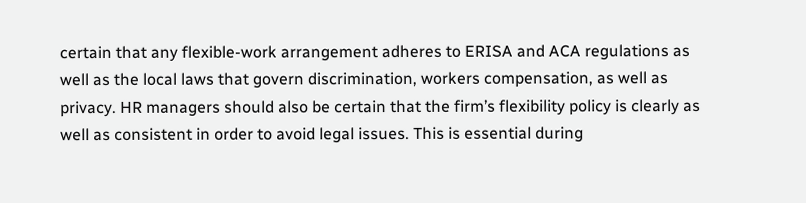certain that any flexible-work arrangement adheres to ERISA and ACA regulations as well as the local laws that govern discrimination, workers compensation, as well as privacy. HR managers should also be certain that the firm’s flexibility policy is clearly as well as consistent in order to avoid legal issues. This is essential during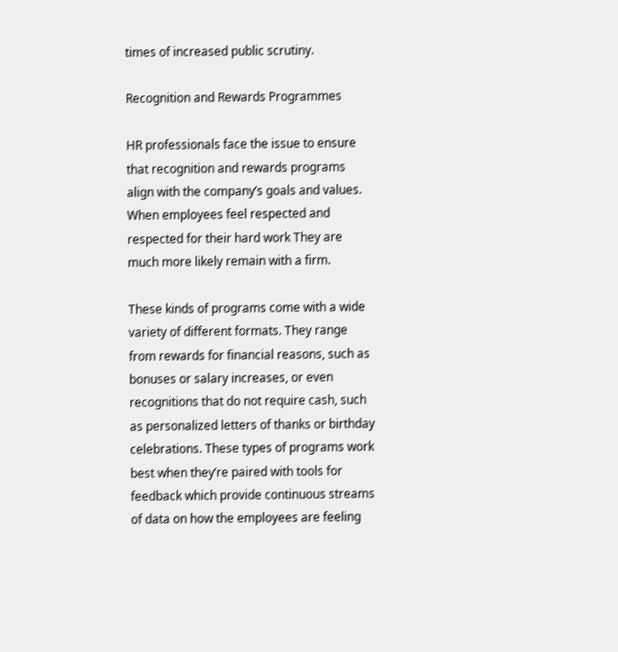times of increased public scrutiny.

Recognition and Rewards Programmes

HR professionals face the issue to ensure that recognition and rewards programs align with the company’s goals and values. When employees feel respected and respected for their hard work They are much more likely remain with a firm.

These kinds of programs come with a wide variety of different formats. They range from rewards for financial reasons, such as bonuses or salary increases, or even recognitions that do not require cash, such as personalized letters of thanks or birthday celebrations. These types of programs work best when they’re paired with tools for feedback which provide continuous streams of data on how the employees are feeling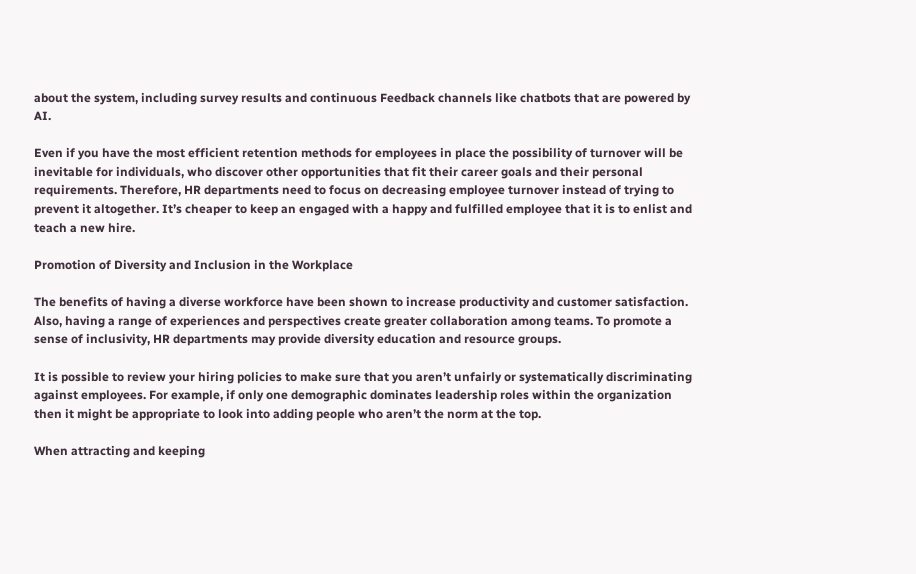about the system, including survey results and continuous Feedback channels like chatbots that are powered by AI.

Even if you have the most efficient retention methods for employees in place the possibility of turnover will be inevitable for individuals, who discover other opportunities that fit their career goals and their personal requirements. Therefore, HR departments need to focus on decreasing employee turnover instead of trying to prevent it altogether. It’s cheaper to keep an engaged with a happy and fulfilled employee that it is to enlist and teach a new hire.

Promotion of Diversity and Inclusion in the Workplace

The benefits of having a diverse workforce have been shown to increase productivity and customer satisfaction. Also, having a range of experiences and perspectives create greater collaboration among teams. To promote a sense of inclusivity, HR departments may provide diversity education and resource groups.

It is possible to review your hiring policies to make sure that you aren’t unfairly or systematically discriminating against employees. For example, if only one demographic dominates leadership roles within the organization then it might be appropriate to look into adding people who aren’t the norm at the top.

When attracting and keeping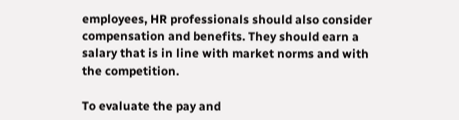employees, HR professionals should also consider compensation and benefits. They should earn a salary that is in line with market norms and with the competition.

To evaluate the pay and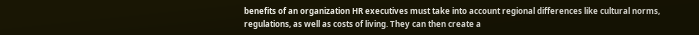benefits of an organization HR executives must take into account regional differences like cultural norms, regulations, as well as costs of living. They can then create a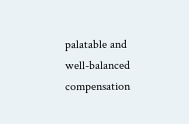palatable and well-balanced compensation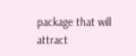package that will attract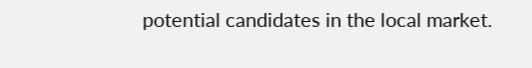potential candidates in the local market.